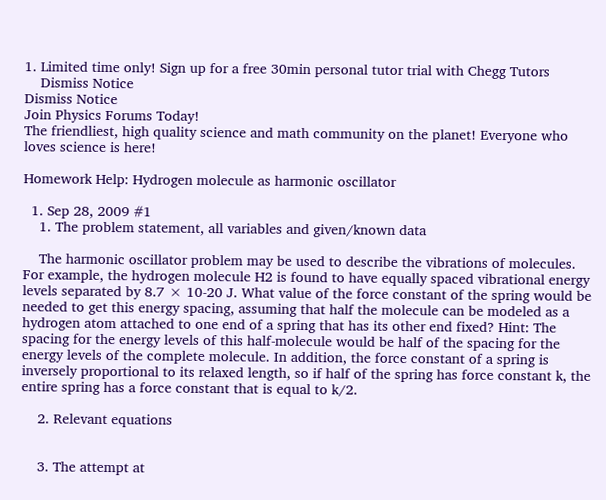1. Limited time only! Sign up for a free 30min personal tutor trial with Chegg Tutors
    Dismiss Notice
Dismiss Notice
Join Physics Forums Today!
The friendliest, high quality science and math community on the planet! Everyone who loves science is here!

Homework Help: Hydrogen molecule as harmonic oscillator

  1. Sep 28, 2009 #1
    1. The problem statement, all variables and given/known data

    The harmonic oscillator problem may be used to describe the vibrations of molecules. For example, the hydrogen molecule H2 is found to have equally spaced vibrational energy levels separated by 8.7 × 10-20 J. What value of the force constant of the spring would be needed to get this energy spacing, assuming that half the molecule can be modeled as a hydrogen atom attached to one end of a spring that has its other end fixed? Hint: The spacing for the energy levels of this half-molecule would be half of the spacing for the energy levels of the complete molecule. In addition, the force constant of a spring is inversely proportional to its relaxed length, so if half of the spring has force constant k, the entire spring has a force constant that is equal to k/2.

    2. Relevant equations


    3. The attempt at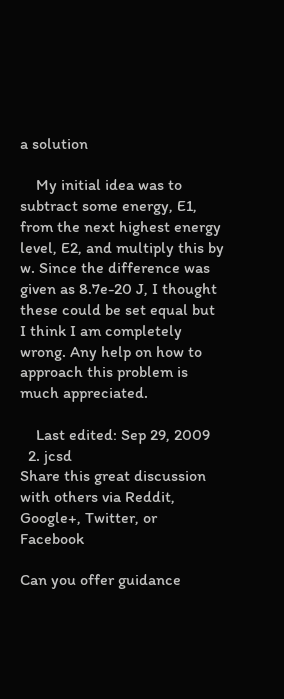a solution

    My initial idea was to subtract some energy, E1, from the next highest energy level, E2, and multiply this by w. Since the difference was given as 8.7e-20 J, I thought these could be set equal but I think I am completely wrong. Any help on how to approach this problem is much appreciated.

    Last edited: Sep 29, 2009
  2. jcsd
Share this great discussion with others via Reddit, Google+, Twitter, or Facebook

Can you offer guidance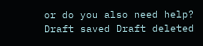or do you also need help?
Draft saved Draft deleted